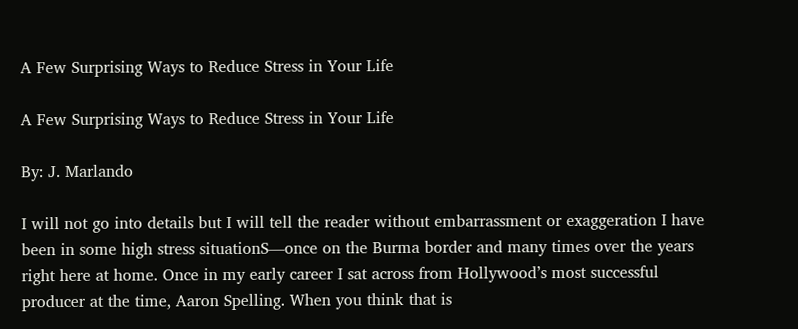A Few Surprising Ways to Reduce Stress in Your Life

A Few Surprising Ways to Reduce Stress in Your Life

By: J. Marlando

I will not go into details but I will tell the reader without embarrassment or exaggeration I have been in some high stress situationS—once on the Burma border and many times over the years right here at home. Once in my early career I sat across from Hollywood’s most successful producer at the time, Aaron Spelling. When you think that is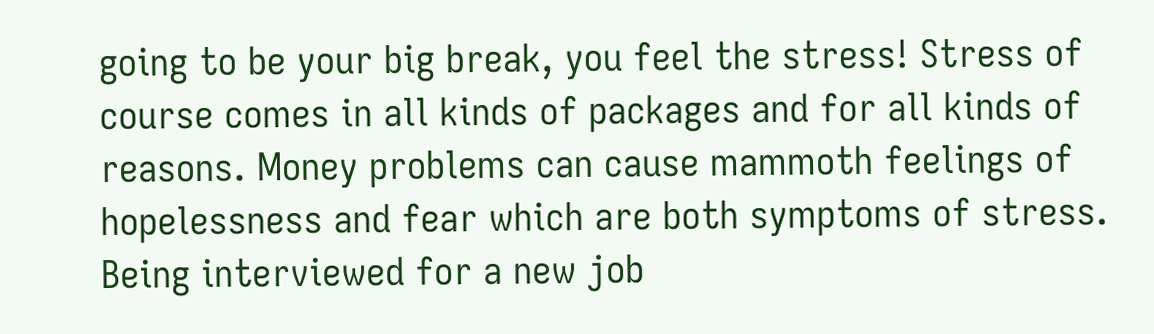going to be your big break, you feel the stress! Stress of course comes in all kinds of packages and for all kinds of reasons. Money problems can cause mammoth feelings of hopelessness and fear which are both symptoms of stress. Being interviewed for a new job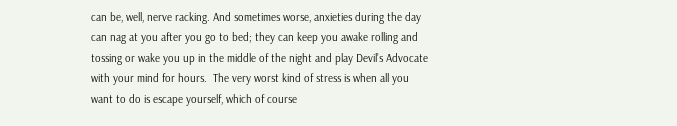can be, well, nerve racking. And sometimes worse, anxieties during the day can nag at you after you go to bed; they can keep you awake rolling and tossing or wake you up in the middle of the night and play Devil’s Advocate with your mind for hours.  The very worst kind of stress is when all you want to do is escape yourself, which of course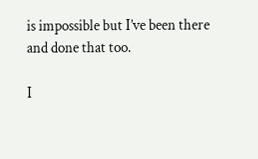is impossible but I’ve been there and done that too.

I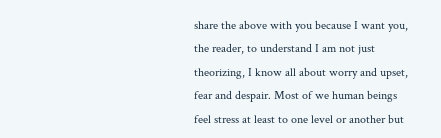share the above with you because I want you, the reader, to understand I am not just theorizing, I know all about worry and upset, fear and despair. Most of we human beings feel stress at least to one level or another but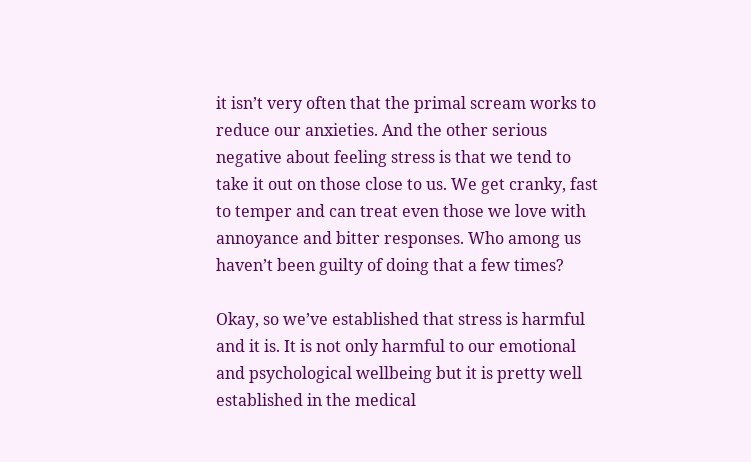it isn’t very often that the primal scream works to reduce our anxieties. And the other serious negative about feeling stress is that we tend to take it out on those close to us. We get cranky, fast to temper and can treat even those we love with annoyance and bitter responses. Who among us haven’t been guilty of doing that a few times?

Okay, so we’ve established that stress is harmful and it is. It is not only harmful to our emotional and psychological wellbeing but it is pretty well established in the medical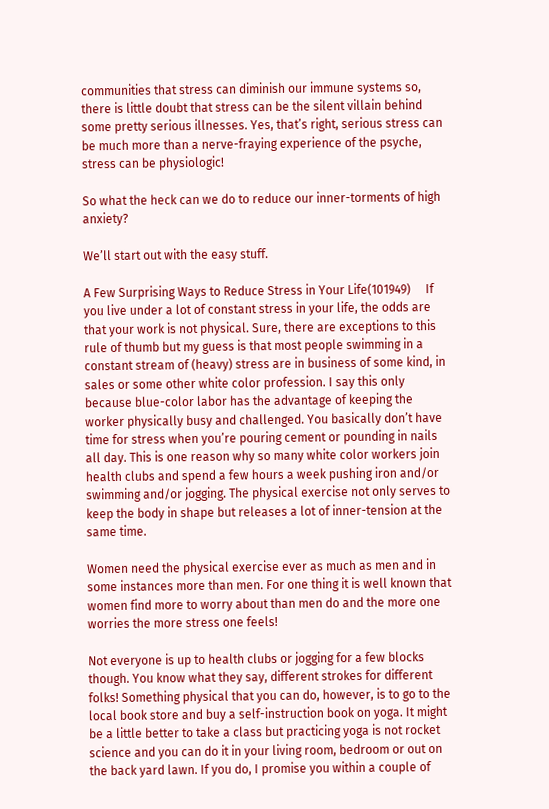communities that stress can diminish our immune systems so, there is little doubt that stress can be the silent villain behind some pretty serious illnesses. Yes, that’s right, serious stress can be much more than a nerve-fraying experience of the psyche, stress can be physiologic!

So what the heck can we do to reduce our inner-torments of high anxiety?

We’ll start out with the easy stuff.

A Few Surprising Ways to Reduce Stress in Your Life(101949)     If you live under a lot of constant stress in your life, the odds are that your work is not physical. Sure, there are exceptions to this rule of thumb but my guess is that most people swimming in a constant stream of (heavy) stress are in business of some kind, in sales or some other white color profession. I say this only because blue-color labor has the advantage of keeping the worker physically busy and challenged. You basically don’t have time for stress when you’re pouring cement or pounding in nails all day. This is one reason why so many white color workers join health clubs and spend a few hours a week pushing iron and/or swimming and/or jogging. The physical exercise not only serves to keep the body in shape but releases a lot of inner-tension at the same time.

Women need the physical exercise ever as much as men and in some instances more than men. For one thing it is well known that women find more to worry about than men do and the more one worries the more stress one feels!

Not everyone is up to health clubs or jogging for a few blocks though. You know what they say, different strokes for different folks! Something physical that you can do, however, is to go to the local book store and buy a self-instruction book on yoga. It might be a little better to take a class but practicing yoga is not rocket science and you can do it in your living room, bedroom or out on the back yard lawn. If you do, I promise you within a couple of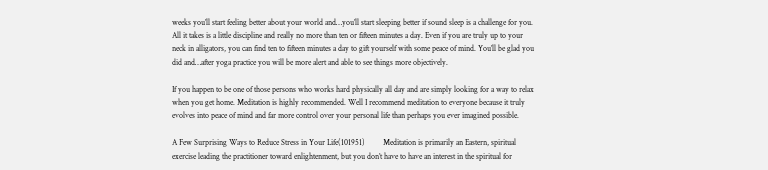weeks you’ll start feeling better about your world and…you’ll start sleeping better if sound sleep is a challenge for you. All it takes is a little discipline and really no more than ten or fifteen minutes a day. Even if you are truly up to your neck in alligators, you can find ten to fifteen minutes a day to gift yourself with some peace of mind. You’ll be glad you did and…after yoga practice you will be more alert and able to see things more objectively.

If you happen to be one of those persons who works hard physically all day and are simply looking for a way to relax when you get home. Meditation is highly recommended. Well I recommend meditation to everyone because it truly evolves into peace of mind and far more control over your personal life than perhaps you ever imagined possible.

A Few Surprising Ways to Reduce Stress in Your Life(101951)         Meditation is primarily an Eastern, spiritual exercise leading the practitioner toward enlightenment, but you don’t have to have an interest in the spiritual for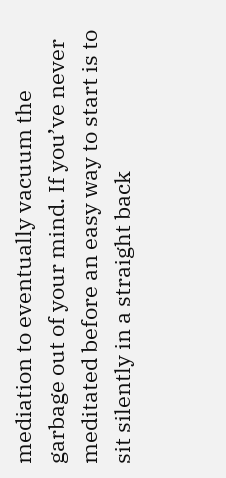mediation to eventually vacuum the garbage out of your mind. If you’ve never meditated before an easy way to start is to sit silently in a straight back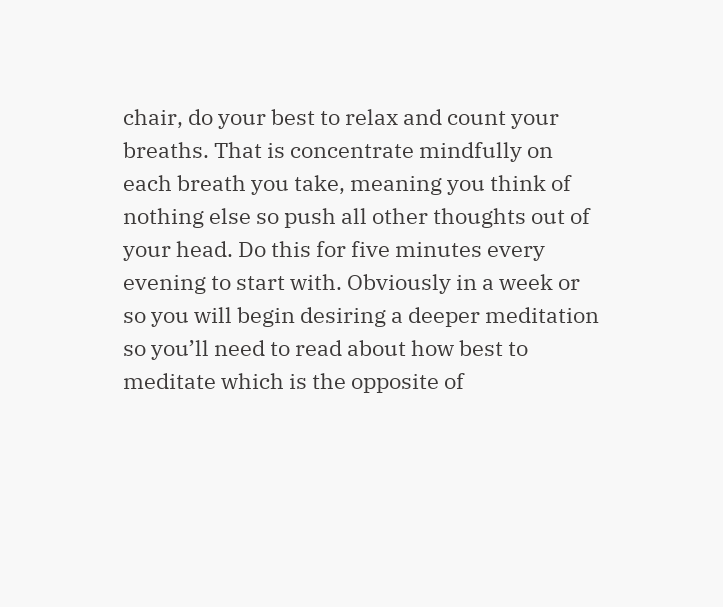chair, do your best to relax and count your breaths. That is concentrate mindfully on each breath you take, meaning you think of nothing else so push all other thoughts out of your head. Do this for five minutes every evening to start with. Obviously in a week or so you will begin desiring a deeper meditation so you’ll need to read about how best to meditate which is the opposite of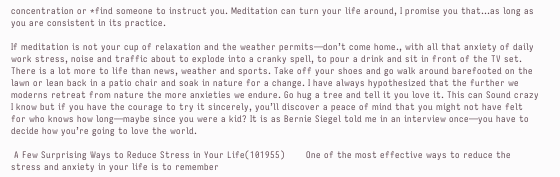concentration or *find someone to instruct you. Meditation can turn your life around, I promise you that…as long as you are consistent in its practice.

If meditation is not your cup of relaxation and the weather permits—don’t come home., with all that anxiety of daily work stress, noise and traffic about to explode into a cranky spell, to pour a drink and sit in front of the TV set. There is a lot more to life than news, weather and sports. Take off your shoes and go walk around barefooted on the lawn or lean back in a patio chair and soak in nature for a change. I have always hypothesized that the further we moderns retreat from nature the more anxieties we endure. Go hug a tree and tell it you love it. This can Sound crazy I know but if you have the courage to try it sincerely, you’ll discover a peace of mind that you might not have felt for who knows how long—maybe since you were a kid? It is as Bernie Siegel told me in an interview once—you have to decide how you’re going to love the world.

 A Few Surprising Ways to Reduce Stress in Your Life(101955)       One of the most effective ways to reduce the stress and anxiety in your life is to remember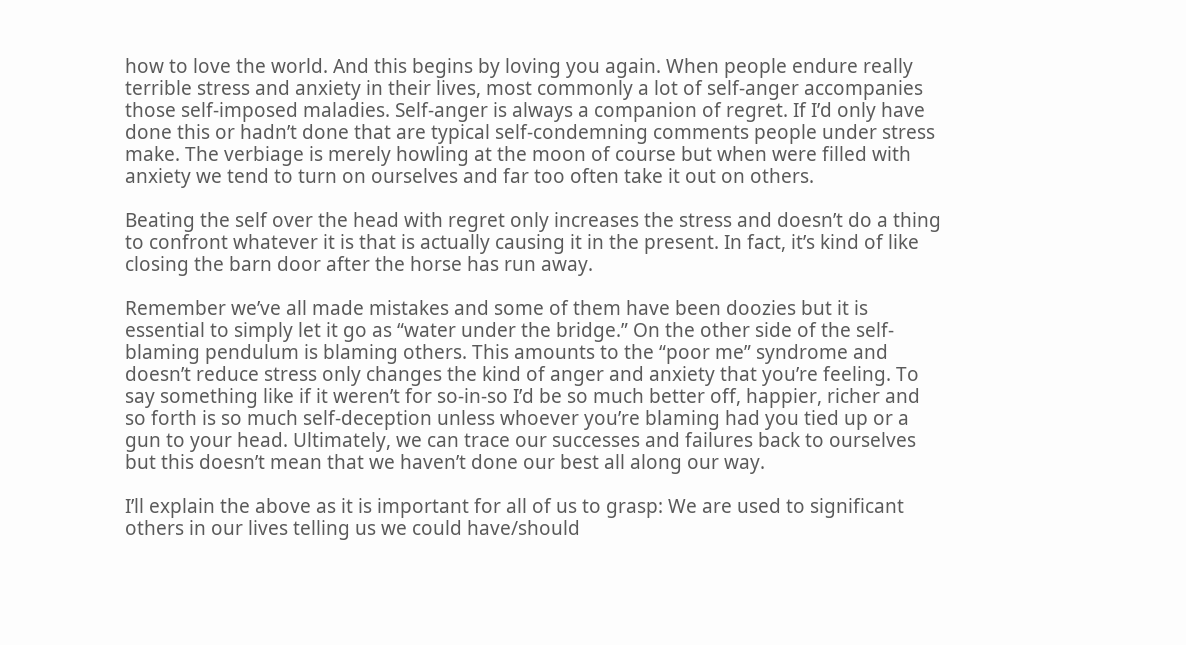how to love the world. And this begins by loving you again. When people endure really terrible stress and anxiety in their lives, most commonly a lot of self-anger accompanies those self-imposed maladies. Self-anger is always a companion of regret. If I’d only have done this or hadn’t done that are typical self-condemning comments people under stress make. The verbiage is merely howling at the moon of course but when were filled with anxiety we tend to turn on ourselves and far too often take it out on others.

Beating the self over the head with regret only increases the stress and doesn’t do a thing to confront whatever it is that is actually causing it in the present. In fact, it’s kind of like closing the barn door after the horse has run away.

Remember we’ve all made mistakes and some of them have been doozies but it is essential to simply let it go as “water under the bridge.” On the other side of the self-blaming pendulum is blaming others. This amounts to the “poor me” syndrome and doesn’t reduce stress only changes the kind of anger and anxiety that you’re feeling. To say something like if it weren’t for so-in-so I’d be so much better off, happier, richer and so forth is so much self-deception unless whoever you’re blaming had you tied up or a gun to your head. Ultimately, we can trace our successes and failures back to ourselves but this doesn’t mean that we haven’t done our best all along our way.

I’ll explain the above as it is important for all of us to grasp: We are used to significant others in our lives telling us we could have/should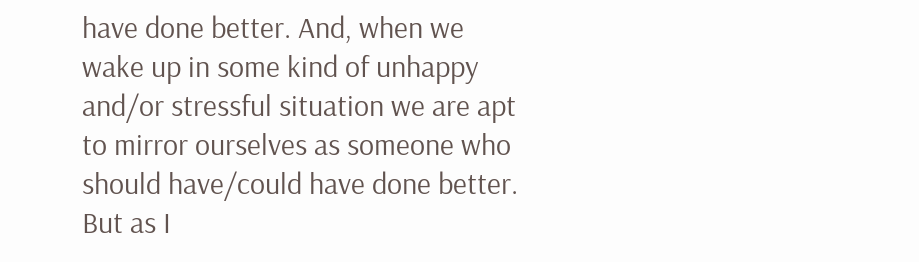have done better. And, when we wake up in some kind of unhappy and/or stressful situation we are apt to mirror ourselves as someone who should have/could have done better. But as I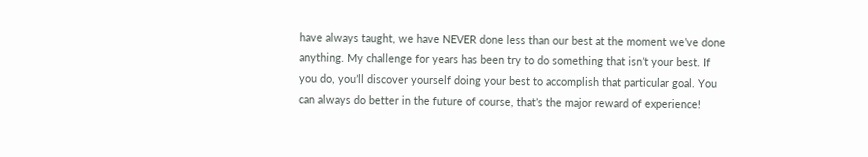have always taught, we have NEVER done less than our best at the moment we’ve done anything. My challenge for years has been try to do something that isn’t your best. If you do, you’ll discover yourself doing your best to accomplish that particular goal. You can always do better in the future of course, that’s the major reward of experience!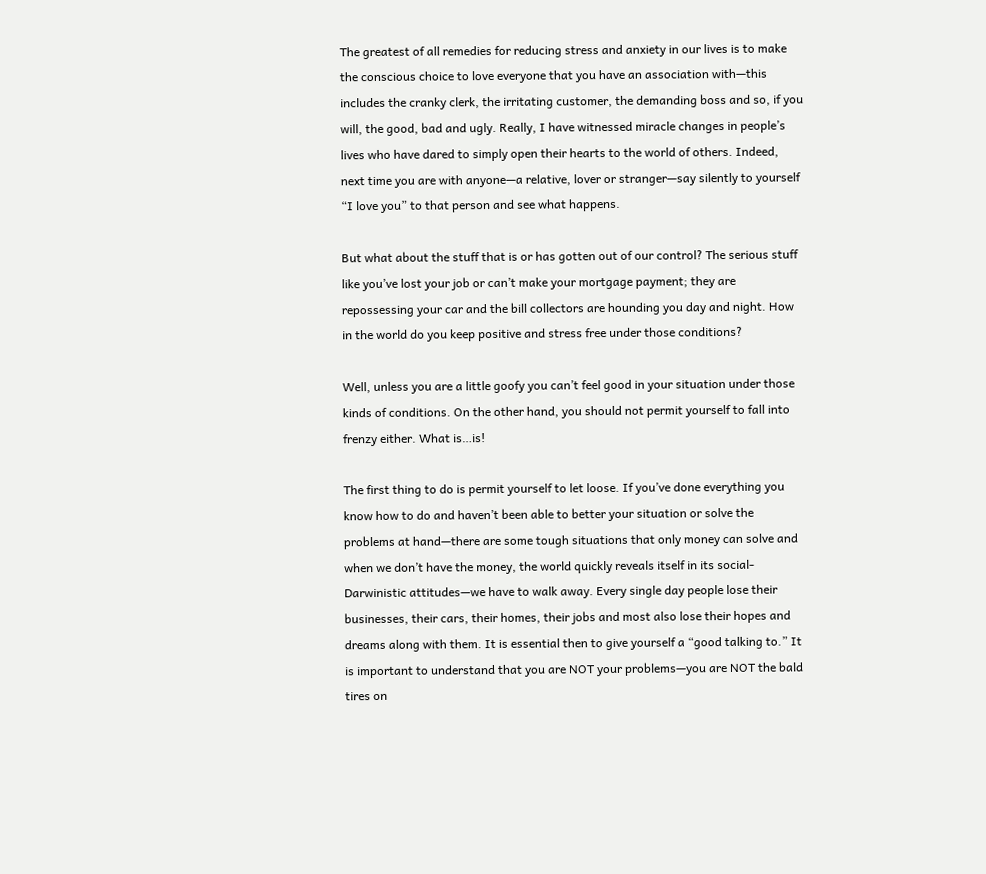The greatest of all remedies for reducing stress and anxiety in our lives is to make the conscious choice to love everyone that you have an association with—this includes the cranky clerk, the irritating customer, the demanding boss and so, if you will, the good, bad and ugly. Really, I have witnessed miracle changes in people’s lives who have dared to simply open their hearts to the world of others. Indeed, next time you are with anyone—a relative, lover or stranger—say silently to yourself “I love you” to that person and see what happens.

But what about the stuff that is or has gotten out of our control? The serious stuff like you’ve lost your job or can’t make your mortgage payment; they are repossessing your car and the bill collectors are hounding you day and night. How in the world do you keep positive and stress free under those conditions?

Well, unless you are a little goofy you can’t feel good in your situation under those kinds of conditions. On the other hand, you should not permit yourself to fall into frenzy either. What is…is!

The first thing to do is permit yourself to let loose. If you’ve done everything you know how to do and haven’t been able to better your situation or solve the problems at hand—there are some tough situations that only money can solve and when we don’t have the money, the world quickly reveals itself in its social-Darwinistic attitudes—we have to walk away. Every single day people lose their businesses, their cars, their homes, their jobs and most also lose their hopes and dreams along with them. It is essential then to give yourself a “good talking to.” It is important to understand that you are NOT your problems—you are NOT the bald tires on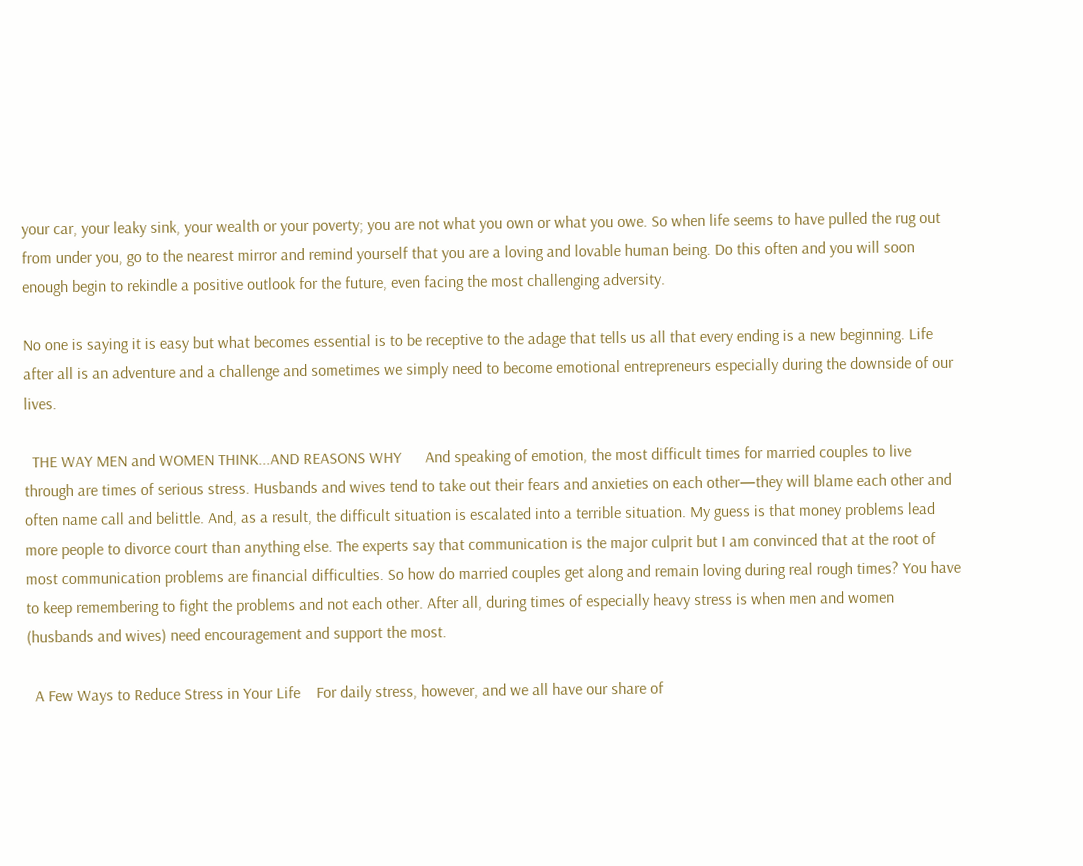your car, your leaky sink, your wealth or your poverty; you are not what you own or what you owe. So when life seems to have pulled the rug out from under you, go to the nearest mirror and remind yourself that you are a loving and lovable human being. Do this often and you will soon enough begin to rekindle a positive outlook for the future, even facing the most challenging adversity.

No one is saying it is easy but what becomes essential is to be receptive to the adage that tells us all that every ending is a new beginning. Life after all is an adventure and a challenge and sometimes we simply need to become emotional entrepreneurs especially during the downside of our lives.

  THE WAY MEN and WOMEN THINK...AND REASONS WHY      And speaking of emotion, the most difficult times for married couples to live through are times of serious stress. Husbands and wives tend to take out their fears and anxieties on each other—they will blame each other and often name call and belittle. And, as a result, the difficult situation is escalated into a terrible situation. My guess is that money problems lead more people to divorce court than anything else. The experts say that communication is the major culprit but I am convinced that at the root of most communication problems are financial difficulties. So how do married couples get along and remain loving during real rough times? You have to keep remembering to fight the problems and not each other. After all, during times of especially heavy stress is when men and women (husbands and wives) need encouragement and support the most.

  A Few Ways to Reduce Stress in Your Life    For daily stress, however, and we all have our share of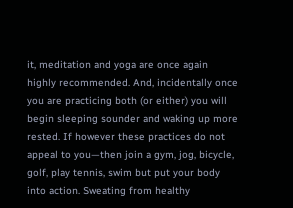it, meditation and yoga are once again highly recommended. And, incidentally once you are practicing both (or either) you will begin sleeping sounder and waking up more rested. If however these practices do not appeal to you—then join a gym, jog, bicycle, golf, play tennis, swim but put your body into action. Sweating from healthy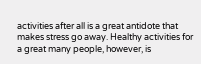activities after all is a great antidote that makes stress go away. Healthy activities for a great many people, however, is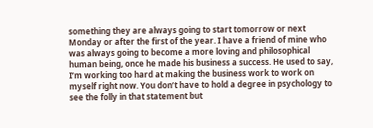something they are always going to start tomorrow or next Monday or after the first of the year. I have a friend of mine who was always going to become a more loving and philosophical human being, once he made his business a success. He used to say, I’m working too hard at making the business work to work on myself right now. You don’t have to hold a degree in psychology to see the folly in that statement but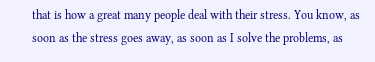that is how a great many people deal with their stress. You know, as soon as the stress goes away, as soon as I solve the problems, as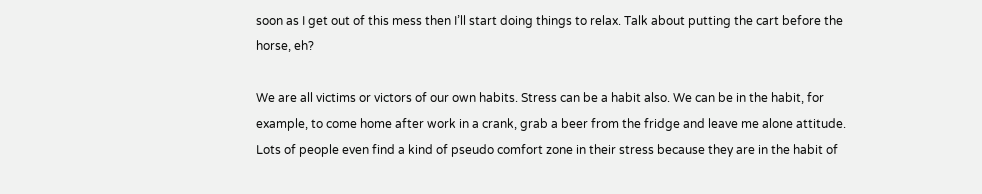soon as I get out of this mess then I’ll start doing things to relax. Talk about putting the cart before the horse, eh?

We are all victims or victors of our own habits. Stress can be a habit also. We can be in the habit, for example, to come home after work in a crank, grab a beer from the fridge and leave me alone attitude. Lots of people even find a kind of pseudo comfort zone in their stress because they are in the habit of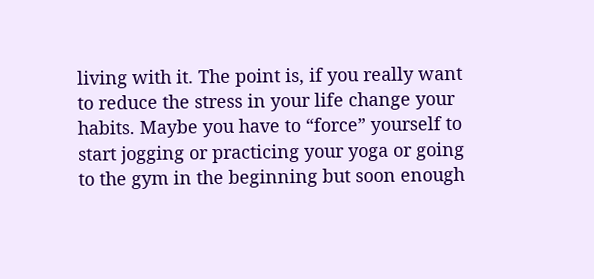living with it. The point is, if you really want to reduce the stress in your life change your habits. Maybe you have to “force” yourself to start jogging or practicing your yoga or going to the gym in the beginning but soon enough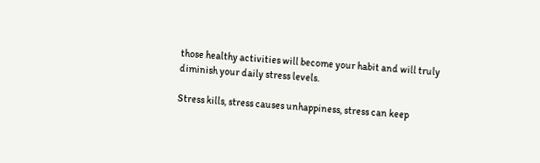those healthy activities will become your habit and will truly diminish your daily stress levels.

Stress kills, stress causes unhappiness, stress can keep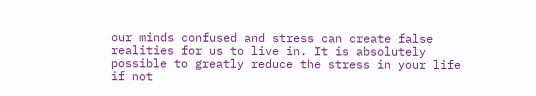our minds confused and stress can create false realities for us to live in. It is absolutely possible to greatly reduce the stress in your life if not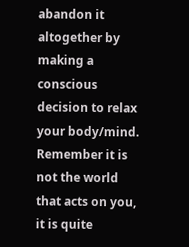abandon it altogether by making a conscious decision to relax your body/mind. Remember it is not the world that acts on you, it is quite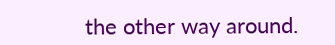the other way around.